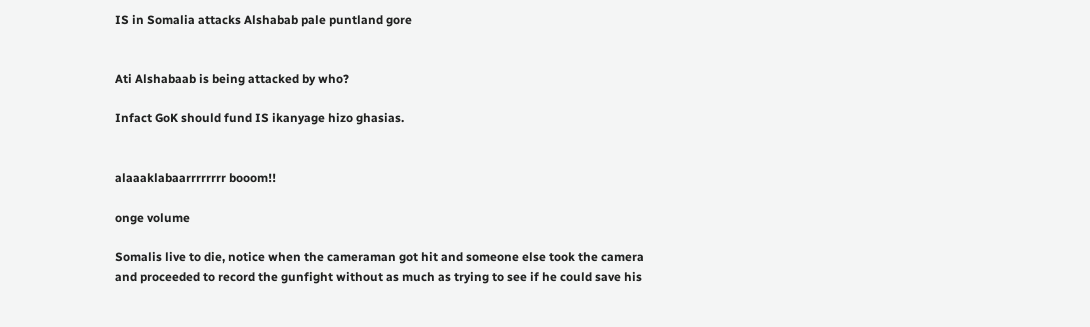IS in Somalia attacks Alshabab pale puntland gore


Ati Alshabaab is being attacked by who?

Infact GoK should fund IS ikanyage hizo ghasias.


alaaaklabaarrrrrrrr booom!!

onge volume

Somalis live to die, notice when the cameraman got hit and someone else took the camera and proceeded to record the gunfight without as much as trying to see if he could save his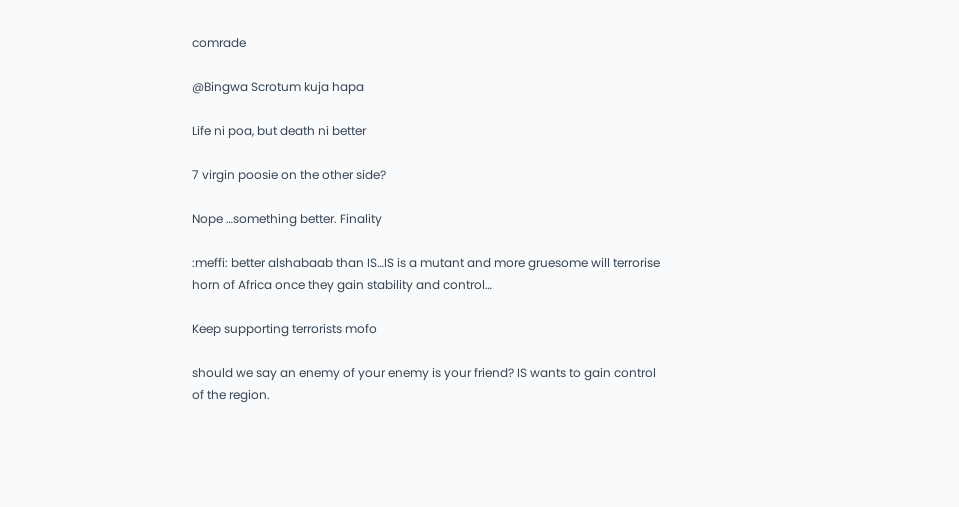comrade

@Bingwa Scrotum kuja hapa

Life ni poa, but death ni better

7 virgin poosie on the other side?

Nope …something better. Finality

:meffi: better alshabaab than IS…IS is a mutant and more gruesome will terrorise horn of Africa once they gain stability and control…

Keep supporting terrorists mofo

should we say an enemy of your enemy is your friend? IS wants to gain control of the region.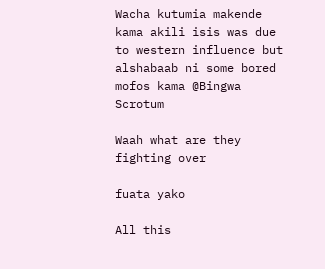Wacha kutumia makende kama akili isis was due to western influence but alshabaab ni some bored mofos kama @Bingwa Scrotum

Waah what are they fighting over

fuata yako

All this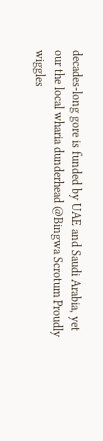decades-long gore is funded by UAE and Saudi Arabia, yet our the local wharia dunderhead @Bingwa Scrotum Proudly wiggles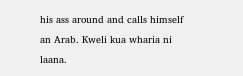his ass around and calls himself an Arab. Kweli kua wharia ni laana.